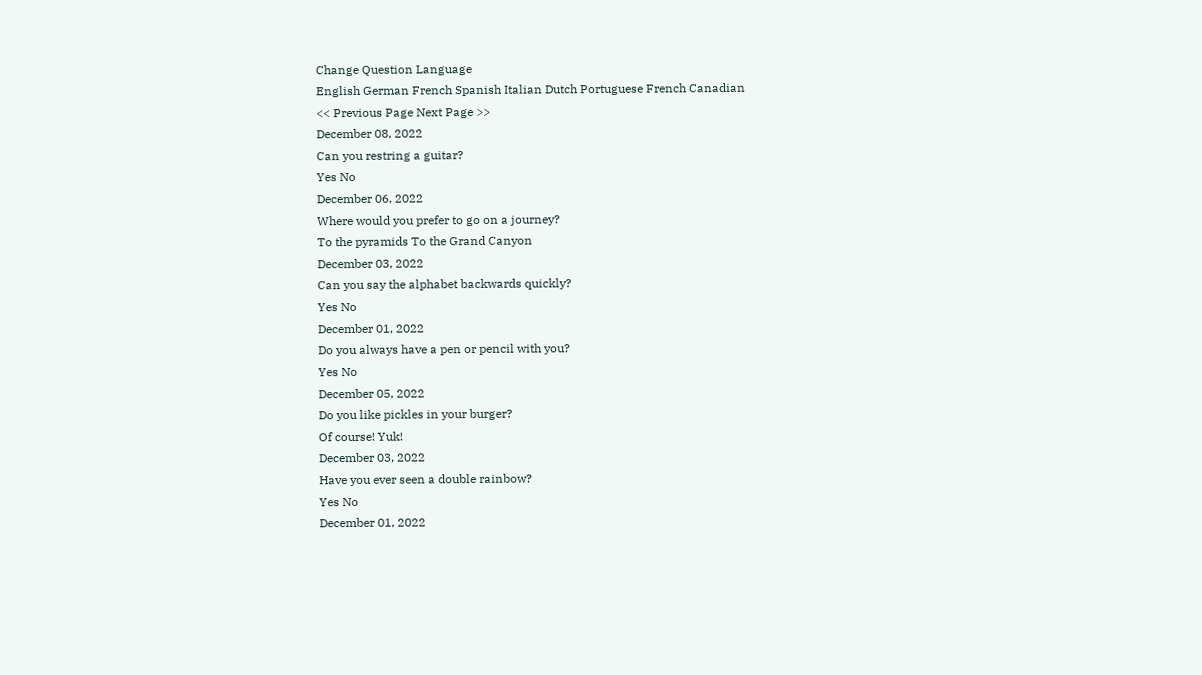Change Question Language
English German French Spanish Italian Dutch Portuguese French Canadian
<< Previous Page Next Page >>
December 08, 2022
Can you restring a guitar?
Yes No
December 06, 2022
Where would you prefer to go on a journey?
To the pyramids To the Grand Canyon
December 03, 2022
Can you say the alphabet backwards quickly?
Yes No
December 01, 2022
Do you always have a pen or pencil with you?
Yes No
December 05, 2022
Do you like pickles in your burger?
Of course! Yuk!
December 03, 2022
Have you ever seen a double rainbow?
Yes No
December 01, 2022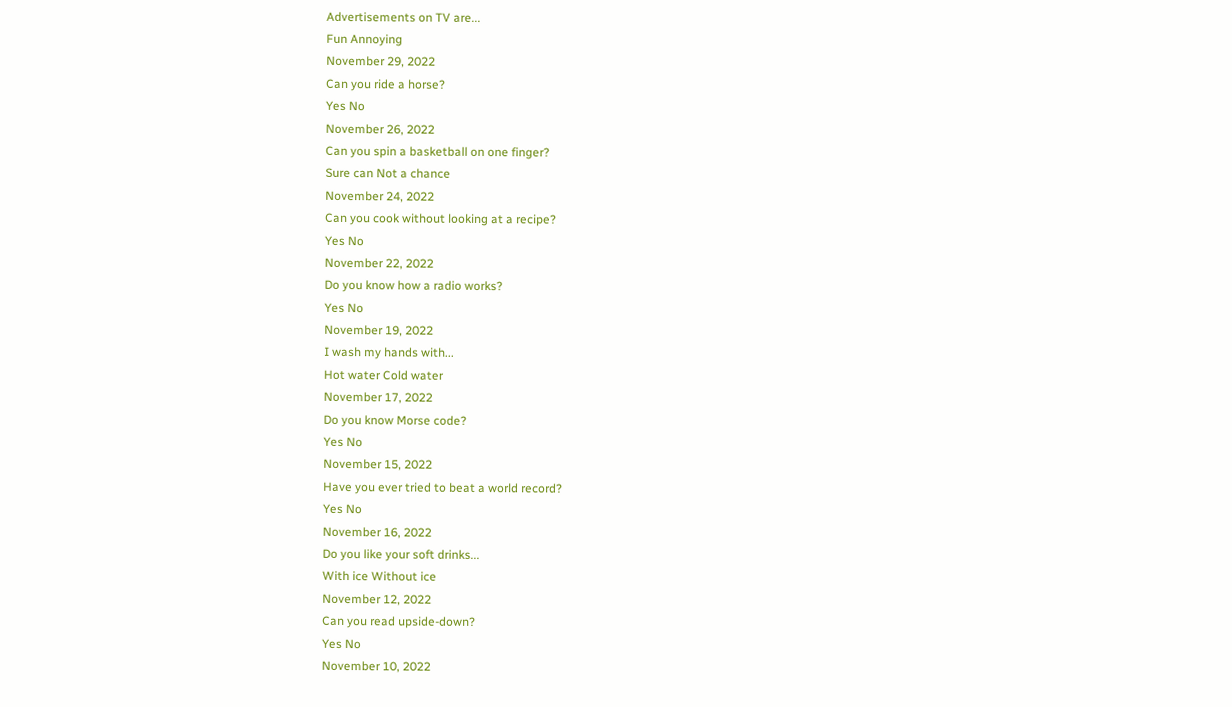Advertisements on TV are...
Fun Annoying
November 29, 2022
Can you ride a horse?
Yes No
November 26, 2022
Can you spin a basketball on one finger?
Sure can Not a chance
November 24, 2022
Can you cook without looking at a recipe?
Yes No
November 22, 2022
Do you know how a radio works?
Yes No
November 19, 2022
I wash my hands with...
Hot water Cold water
November 17, 2022
Do you know Morse code?
Yes No
November 15, 2022
Have you ever tried to beat a world record?
Yes No
November 16, 2022
Do you like your soft drinks...
With ice Without ice
November 12, 2022
Can you read upside-down?
Yes No
November 10, 2022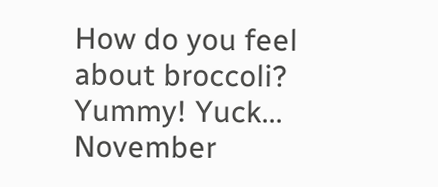How do you feel about broccoli?
Yummy! Yuck...
November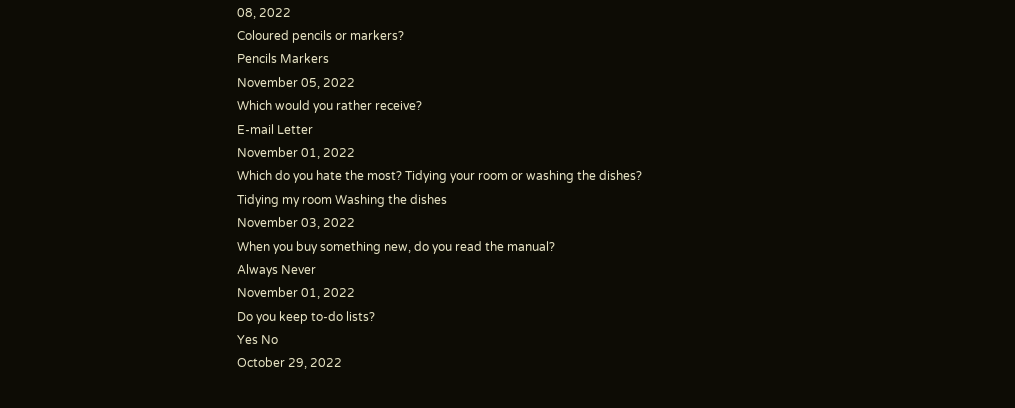08, 2022
Coloured pencils or markers?
Pencils Markers
November 05, 2022
Which would you rather receive?
E-mail Letter
November 01, 2022
Which do you hate the most? Tidying your room or washing the dishes?
Tidying my room Washing the dishes
November 03, 2022
When you buy something new, do you read the manual?
Always Never
November 01, 2022
Do you keep to-do lists?
Yes No
October 29, 2022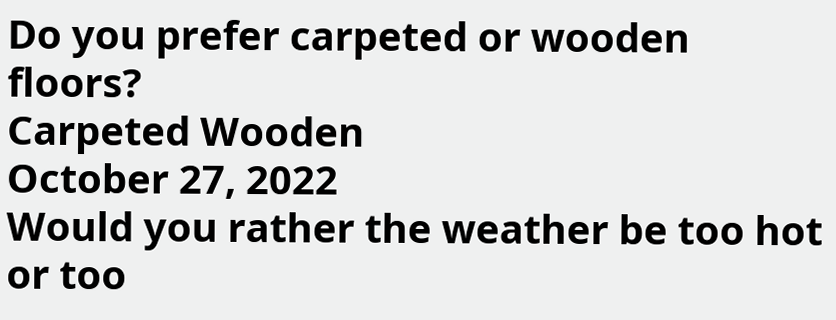Do you prefer carpeted or wooden floors?
Carpeted Wooden
October 27, 2022
Would you rather the weather be too hot or too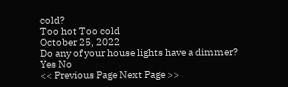cold?
Too hot Too cold
October 25, 2022
Do any of your house lights have a dimmer?
Yes No
<< Previous Page Next Page >>